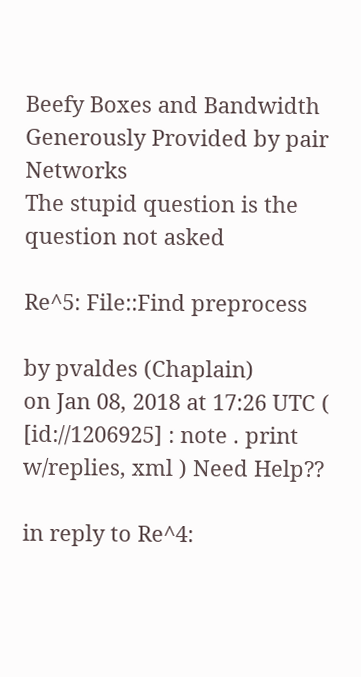Beefy Boxes and Bandwidth Generously Provided by pair Networks
The stupid question is the question not asked

Re^5: File::Find preprocess

by pvaldes (Chaplain)
on Jan 08, 2018 at 17:26 UTC ( [id://1206925] : note . print w/replies, xml ) Need Help??

in reply to Re^4: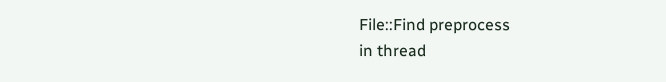File::Find preprocess
in thread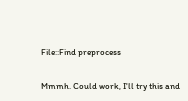File::Find preprocess

Mmmh. Could work, I'll try this and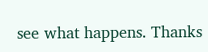see what happens. Thanks